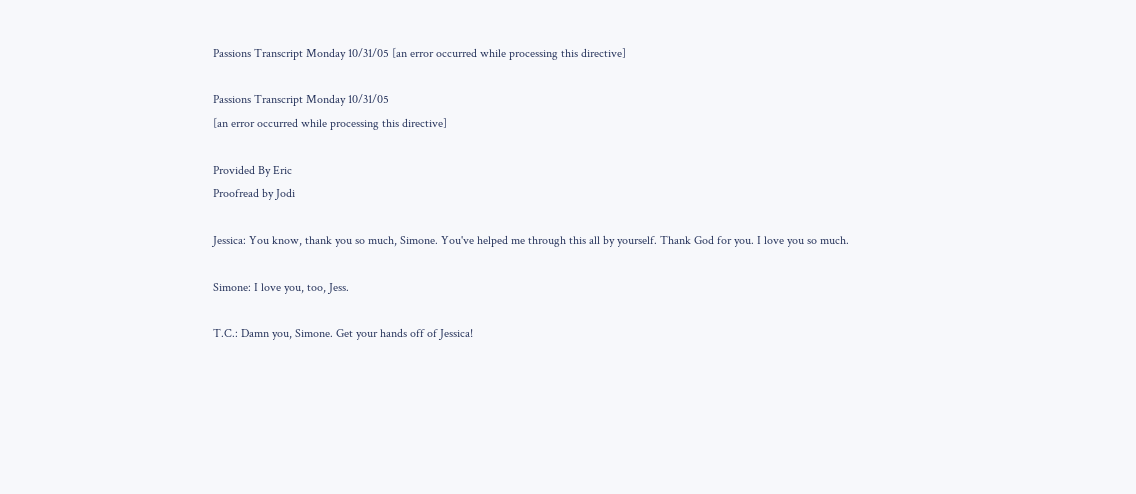Passions Transcript Monday 10/31/05 [an error occurred while processing this directive]

Passions Transcript Monday 10/31/05
[an error occurred while processing this directive]

Provided By Eric
Proofread by Jodi

Jessica: You know, thank you so much, Simone. You've helped me through this all by yourself. Thank God for you. I love you so much.

Simone: I love you, too, Jess.

T.C.: Damn you, Simone. Get your hands off of Jessica!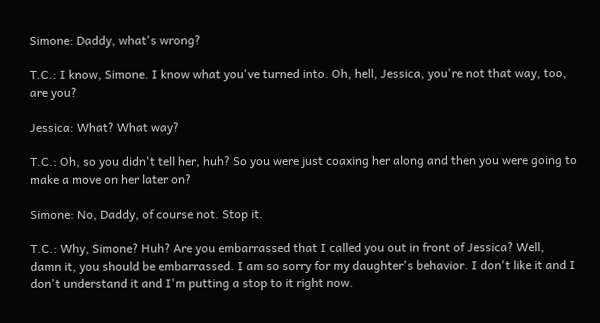Simone: Daddy, what's wrong?

T.C.: I know, Simone. I know what you've turned into. Oh, hell, Jessica, you're not that way, too, are you?

Jessica: What? What way?

T.C.: Oh, so you didn't tell her, huh? So you were just coaxing her along and then you were going to make a move on her later on?

Simone: No, Daddy, of course not. Stop it.

T.C.: Why, Simone? Huh? Are you embarrassed that I called you out in front of Jessica? Well, damn it, you should be embarrassed. I am so sorry for my daughter's behavior. I don't like it and I don't understand it and I'm putting a stop to it right now.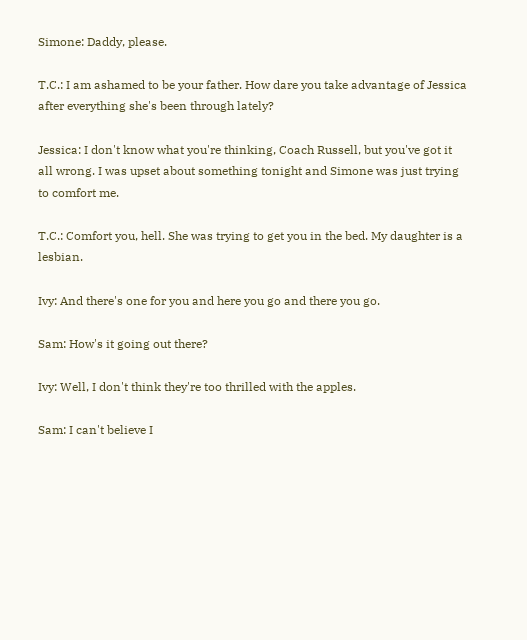Simone: Daddy, please.

T.C.: I am ashamed to be your father. How dare you take advantage of Jessica after everything she's been through lately?

Jessica: I don't know what you're thinking, Coach Russell, but you've got it all wrong. I was upset about something tonight and Simone was just trying to comfort me.

T.C.: Comfort you, hell. She was trying to get you in the bed. My daughter is a lesbian.

Ivy: And there's one for you and here you go and there you go.

Sam: How's it going out there?

Ivy: Well, I don't think they're too thrilled with the apples.

Sam: I can't believe I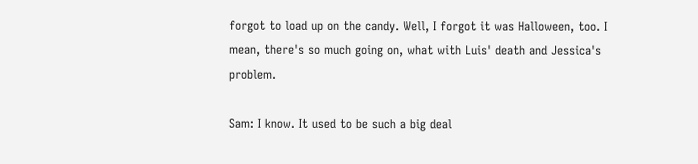forgot to load up on the candy. Well, I forgot it was Halloween, too. I mean, there's so much going on, what with Luis' death and Jessica's problem.

Sam: I know. It used to be such a big deal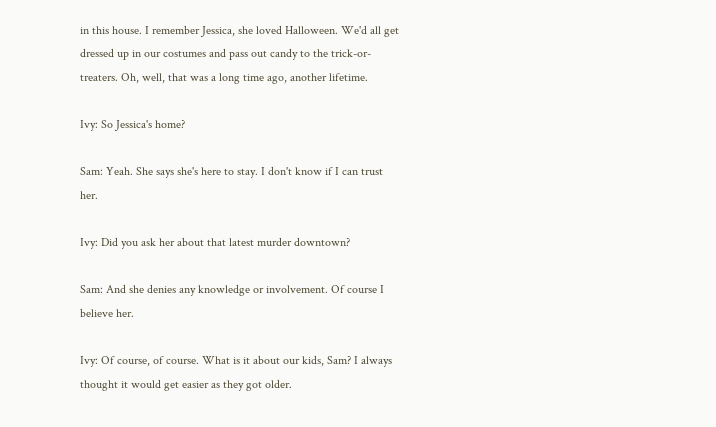in this house. I remember Jessica, she loved Halloween. We'd all get dressed up in our costumes and pass out candy to the trick-or-treaters. Oh, well, that was a long time ago, another lifetime.

Ivy: So Jessica's home?

Sam: Yeah. She says she's here to stay. I don't know if I can trust her.

Ivy: Did you ask her about that latest murder downtown?

Sam: And she denies any knowledge or involvement. Of course I believe her.

Ivy: Of course, of course. What is it about our kids, Sam? I always thought it would get easier as they got older.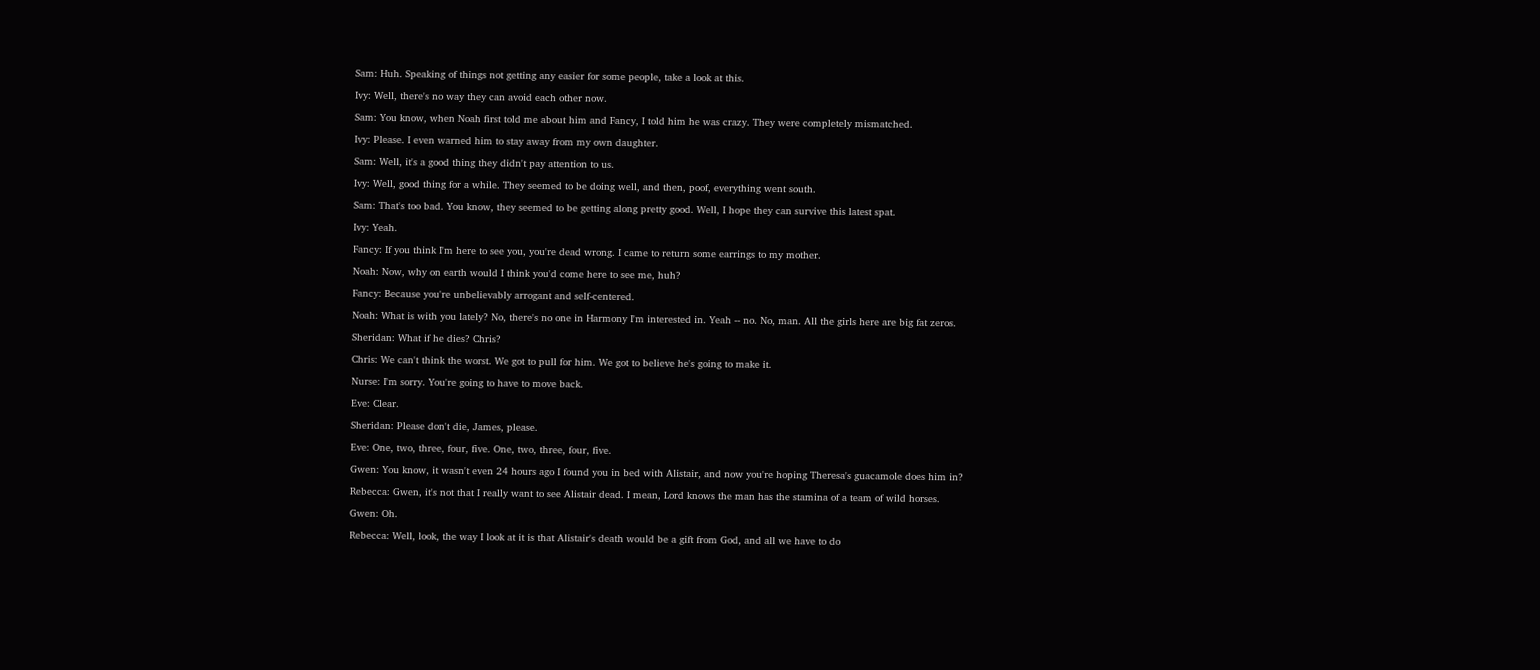Sam: Huh. Speaking of things not getting any easier for some people, take a look at this.

Ivy: Well, there's no way they can avoid each other now.

Sam: You know, when Noah first told me about him and Fancy, I told him he was crazy. They were completely mismatched.

Ivy: Please. I even warned him to stay away from my own daughter.

Sam: Well, it's a good thing they didn't pay attention to us.

Ivy: Well, good thing for a while. They seemed to be doing well, and then, poof, everything went south.

Sam: That's too bad. You know, they seemed to be getting along pretty good. Well, I hope they can survive this latest spat.

Ivy: Yeah.

Fancy: If you think I'm here to see you, you're dead wrong. I came to return some earrings to my mother.

Noah: Now, why on earth would I think you'd come here to see me, huh?

Fancy: Because you're unbelievably arrogant and self-centered.

Noah: What is with you lately? No, there's no one in Harmony I'm interested in. Yeah -- no. No, man. All the girls here are big fat zeros.

Sheridan: What if he dies? Chris?

Chris: We can't think the worst. We got to pull for him. We got to believe he's going to make it.

Nurse: I'm sorry. You're going to have to move back.

Eve: Clear.

Sheridan: Please don't die, James, please.

Eve: One, two, three, four, five. One, two, three, four, five.

Gwen: You know, it wasn't even 24 hours ago I found you in bed with Alistair, and now you're hoping Theresa's guacamole does him in?

Rebecca: Gwen, it's not that I really want to see Alistair dead. I mean, Lord knows the man has the stamina of a team of wild horses.

Gwen: Oh.

Rebecca: Well, look, the way I look at it is that Alistair's death would be a gift from God, and all we have to do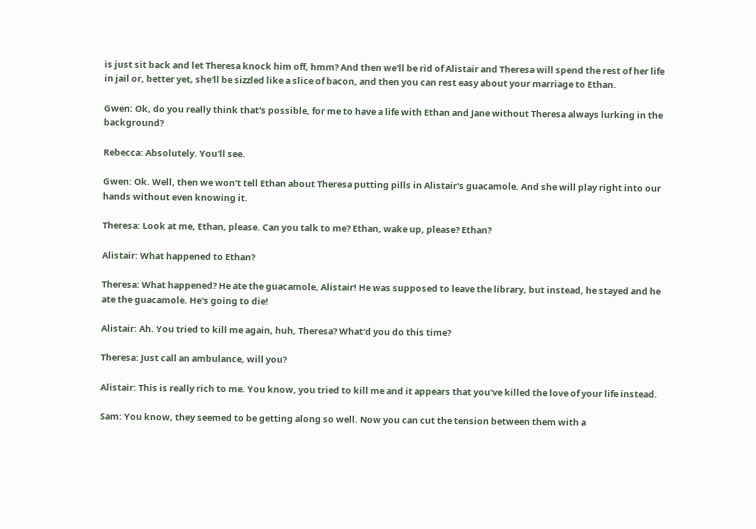is just sit back and let Theresa knock him off, hmm? And then we'll be rid of Alistair and Theresa will spend the rest of her life in jail or, better yet, she'll be sizzled like a slice of bacon, and then you can rest easy about your marriage to Ethan.

Gwen: Ok, do you really think that's possible, for me to have a life with Ethan and Jane without Theresa always lurking in the background?

Rebecca: Absolutely. You'll see.

Gwen: Ok. Well, then we won't tell Ethan about Theresa putting pills in Alistair's guacamole. And she will play right into our hands without even knowing it.

Theresa: Look at me, Ethan, please. Can you talk to me? Ethan, wake up, please? Ethan?

Alistair: What happened to Ethan?

Theresa: What happened? He ate the guacamole, Alistair! He was supposed to leave the library, but instead, he stayed and he ate the guacamole. He's going to die!

Alistair: Ah. You tried to kill me again, huh, Theresa? What'd you do this time?

Theresa: Just call an ambulance, will you?

Alistair: This is really rich to me. You know, you tried to kill me and it appears that you've killed the love of your life instead.

Sam: You know, they seemed to be getting along so well. Now you can cut the tension between them with a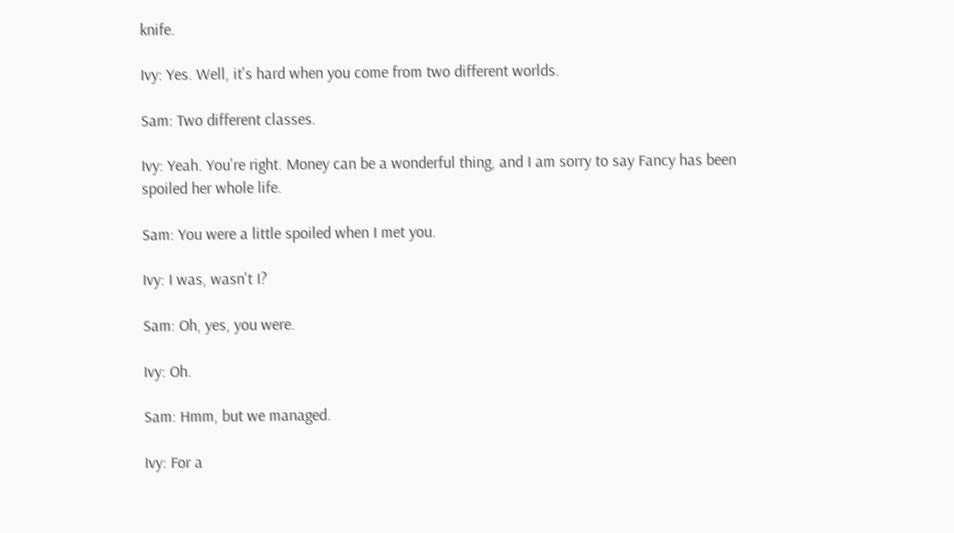knife.

Ivy: Yes. Well, it's hard when you come from two different worlds.

Sam: Two different classes.

Ivy: Yeah. You're right. Money can be a wonderful thing, and I am sorry to say Fancy has been spoiled her whole life.

Sam: You were a little spoiled when I met you.

Ivy: I was, wasn't I?

Sam: Oh, yes, you were.

Ivy: Oh.

Sam: Hmm, but we managed.

Ivy: For a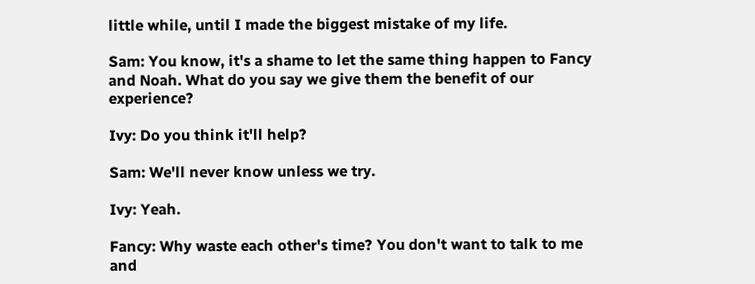little while, until I made the biggest mistake of my life.

Sam: You know, it's a shame to let the same thing happen to Fancy and Noah. What do you say we give them the benefit of our experience?

Ivy: Do you think it'll help?

Sam: We'll never know unless we try.

Ivy: Yeah.

Fancy: Why waste each other's time? You don't want to talk to me and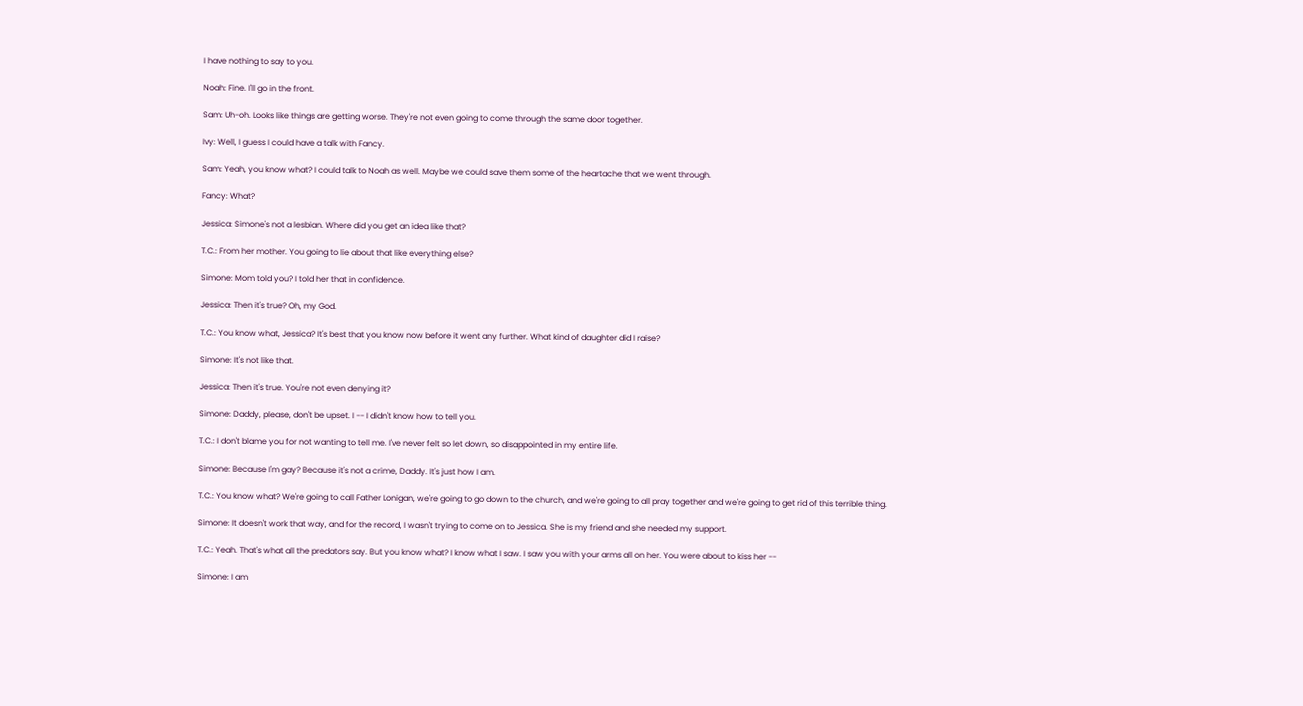I have nothing to say to you.

Noah: Fine. I'll go in the front.

Sam: Uh-oh. Looks like things are getting worse. They're not even going to come through the same door together.

Ivy: Well, I guess I could have a talk with Fancy.

Sam: Yeah, you know what? I could talk to Noah as well. Maybe we could save them some of the heartache that we went through.

Fancy: What?

Jessica: Simone's not a lesbian. Where did you get an idea like that?

T.C.: From her mother. You going to lie about that like everything else?

Simone: Mom told you? I told her that in confidence.

Jessica: Then it's true? Oh, my God.

T.C.: You know what, Jessica? It's best that you know now before it went any further. What kind of daughter did I raise?

Simone: It's not like that.

Jessica: Then it's true. You're not even denying it?

Simone: Daddy, please, don't be upset. I -- I didn't know how to tell you.

T.C.: I don't blame you for not wanting to tell me. I've never felt so let down, so disappointed in my entire life.

Simone: Because I'm gay? Because it's not a crime, Daddy. It's just how I am.

T.C.: You know what? We're going to call Father Lonigan, we're going to go down to the church, and we're going to all pray together and we're going to get rid of this terrible thing.

Simone: It doesn't work that way, and for the record, I wasn't trying to come on to Jessica. She is my friend and she needed my support.

T.C.: Yeah. That's what all the predators say. But you know what? I know what I saw. I saw you with your arms all on her. You were about to kiss her --

Simone: I am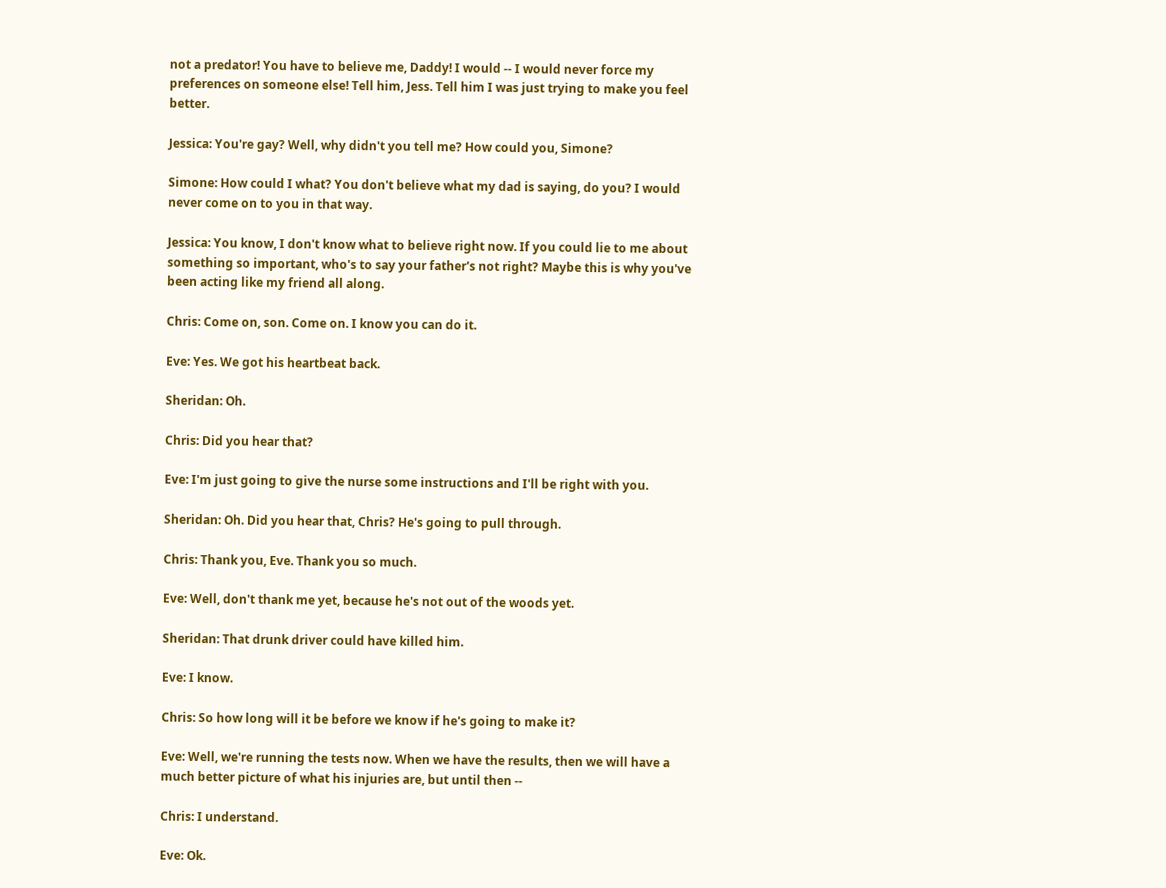not a predator! You have to believe me, Daddy! I would -- I would never force my preferences on someone else! Tell him, Jess. Tell him I was just trying to make you feel better.

Jessica: You're gay? Well, why didn't you tell me? How could you, Simone?

Simone: How could I what? You don't believe what my dad is saying, do you? I would never come on to you in that way.

Jessica: You know, I don't know what to believe right now. If you could lie to me about something so important, who's to say your father's not right? Maybe this is why you've been acting like my friend all along.

Chris: Come on, son. Come on. I know you can do it.

Eve: Yes. We got his heartbeat back.

Sheridan: Oh.

Chris: Did you hear that?

Eve: I'm just going to give the nurse some instructions and I'll be right with you.

Sheridan: Oh. Did you hear that, Chris? He's going to pull through.

Chris: Thank you, Eve. Thank you so much.

Eve: Well, don't thank me yet, because he's not out of the woods yet.

Sheridan: That drunk driver could have killed him.

Eve: I know.

Chris: So how long will it be before we know if he's going to make it?

Eve: Well, we're running the tests now. When we have the results, then we will have a much better picture of what his injuries are, but until then --

Chris: I understand.

Eve: Ok.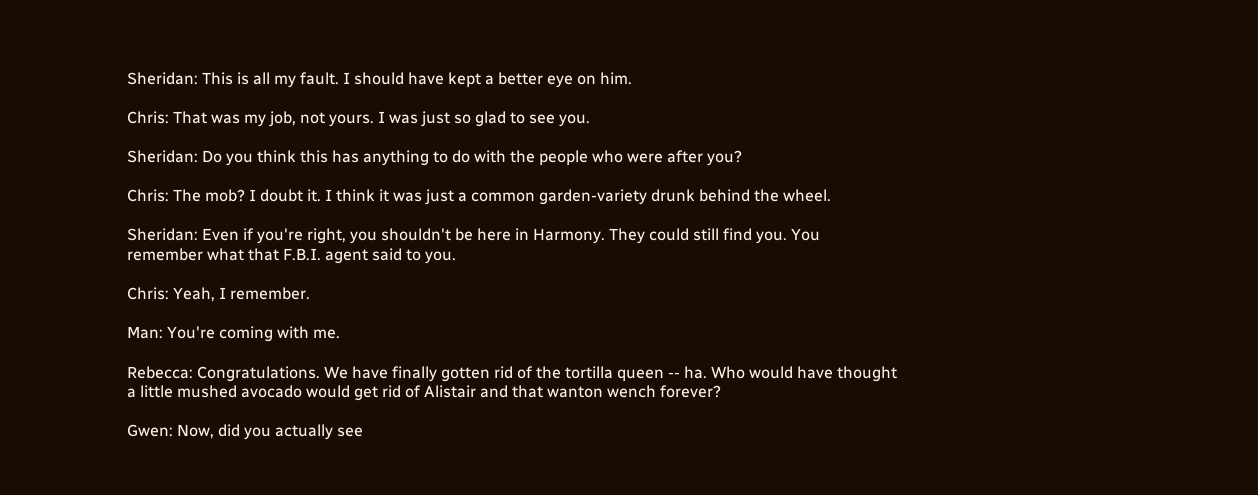Sheridan: This is all my fault. I should have kept a better eye on him.

Chris: That was my job, not yours. I was just so glad to see you.

Sheridan: Do you think this has anything to do with the people who were after you?

Chris: The mob? I doubt it. I think it was just a common garden-variety drunk behind the wheel.

Sheridan: Even if you're right, you shouldn't be here in Harmony. They could still find you. You remember what that F.B.I. agent said to you.

Chris: Yeah, I remember.

Man: You're coming with me.

Rebecca: Congratulations. We have finally gotten rid of the tortilla queen -- ha. Who would have thought a little mushed avocado would get rid of Alistair and that wanton wench forever?

Gwen: Now, did you actually see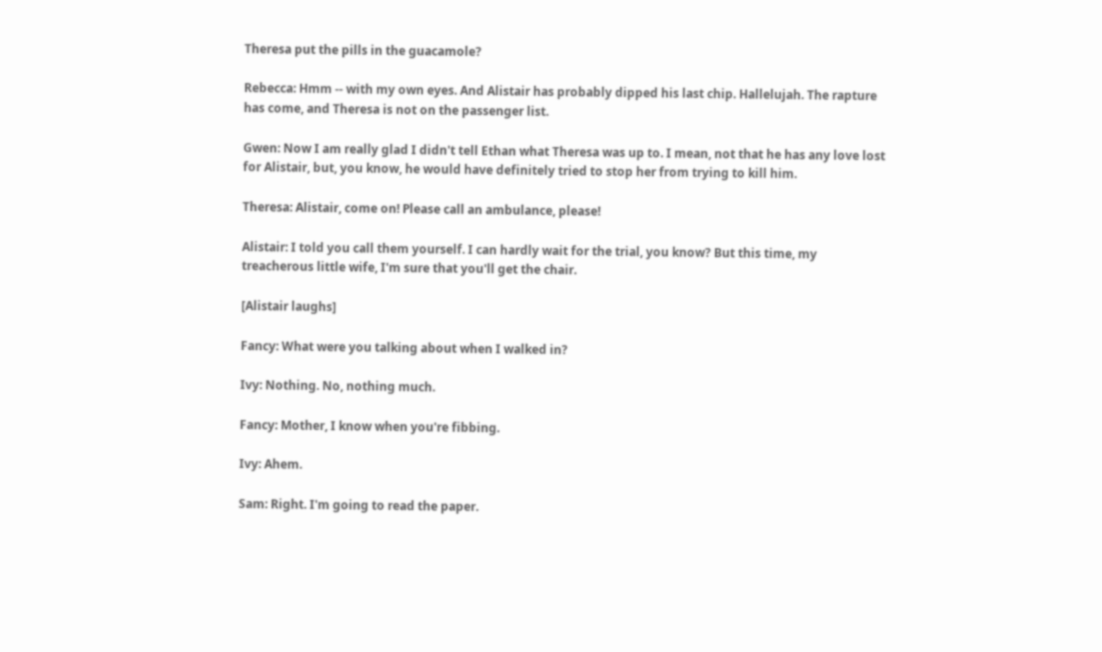Theresa put the pills in the guacamole?

Rebecca: Hmm -- with my own eyes. And Alistair has probably dipped his last chip. Hallelujah. The rapture has come, and Theresa is not on the passenger list.

Gwen: Now I am really glad I didn't tell Ethan what Theresa was up to. I mean, not that he has any love lost for Alistair, but, you know, he would have definitely tried to stop her from trying to kill him.

Theresa: Alistair, come on! Please call an ambulance, please!

Alistair: I told you call them yourself. I can hardly wait for the trial, you know? But this time, my treacherous little wife, I'm sure that you'll get the chair.

[Alistair laughs]

Fancy: What were you talking about when I walked in?

Ivy: Nothing. No, nothing much.

Fancy: Mother, I know when you're fibbing.

Ivy: Ahem.

Sam: Right. I'm going to read the paper.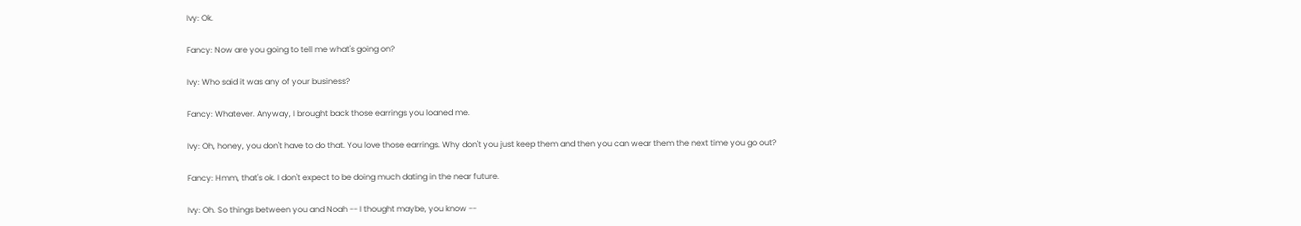Ivy: Ok.

Fancy: Now are you going to tell me what's going on?

Ivy: Who said it was any of your business?

Fancy: Whatever. Anyway, I brought back those earrings you loaned me.

Ivy: Oh, honey, you don't have to do that. You love those earrings. Why don't you just keep them and then you can wear them the next time you go out?

Fancy: Hmm, that's ok. I don't expect to be doing much dating in the near future.

Ivy: Oh. So things between you and Noah -- I thought maybe, you know --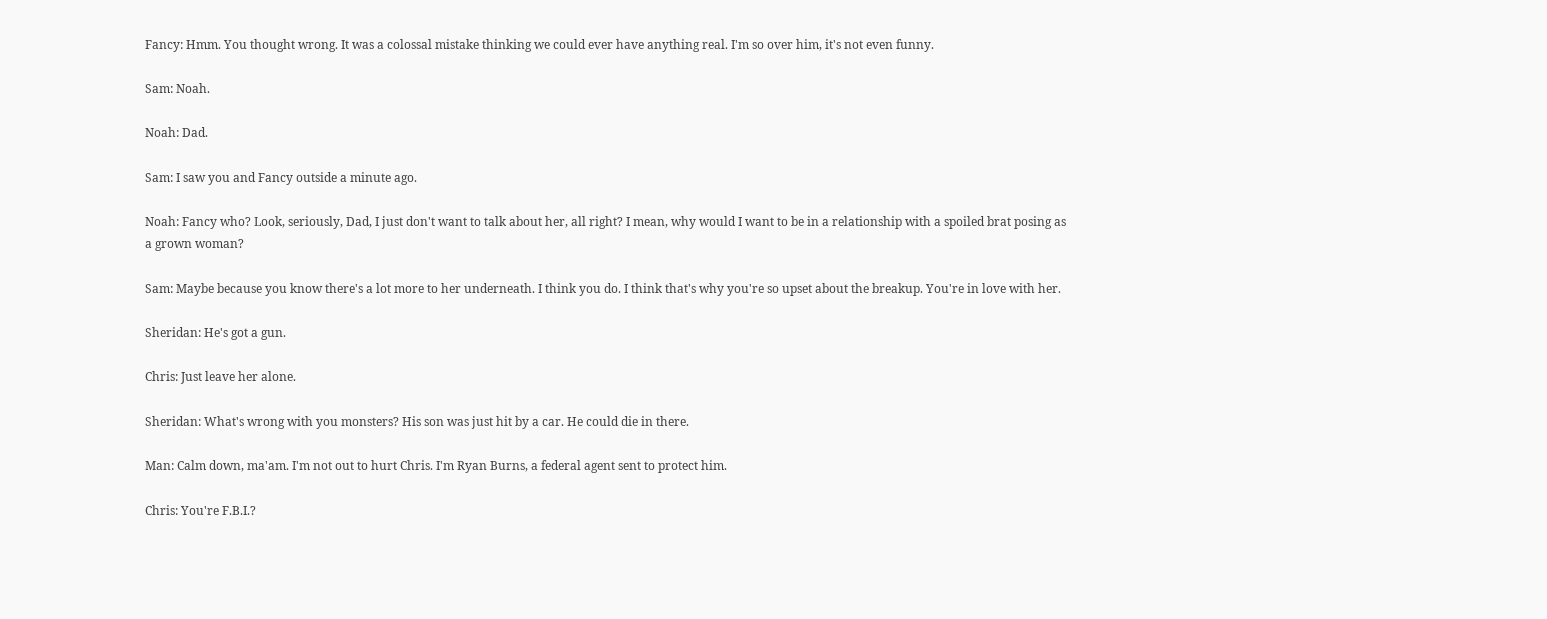Fancy: Hmm. You thought wrong. It was a colossal mistake thinking we could ever have anything real. I'm so over him, it's not even funny.

Sam: Noah.

Noah: Dad.

Sam: I saw you and Fancy outside a minute ago.

Noah: Fancy who? Look, seriously, Dad, I just don't want to talk about her, all right? I mean, why would I want to be in a relationship with a spoiled brat posing as a grown woman?

Sam: Maybe because you know there's a lot more to her underneath. I think you do. I think that's why you're so upset about the breakup. You're in love with her.

Sheridan: He's got a gun.

Chris: Just leave her alone.

Sheridan: What's wrong with you monsters? His son was just hit by a car. He could die in there.

Man: Calm down, ma'am. I'm not out to hurt Chris. I'm Ryan Burns, a federal agent sent to protect him.

Chris: You're F.B.I.?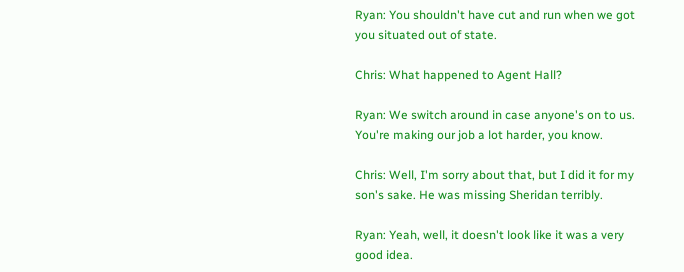Ryan: You shouldn't have cut and run when we got you situated out of state.

Chris: What happened to Agent Hall?

Ryan: We switch around in case anyone's on to us. You're making our job a lot harder, you know.

Chris: Well, I'm sorry about that, but I did it for my son's sake. He was missing Sheridan terribly.

Ryan: Yeah, well, it doesn't look like it was a very good idea.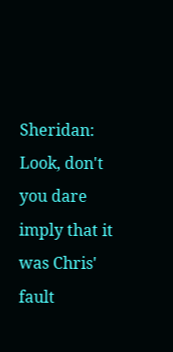Sheridan: Look, don't you dare imply that it was Chris' fault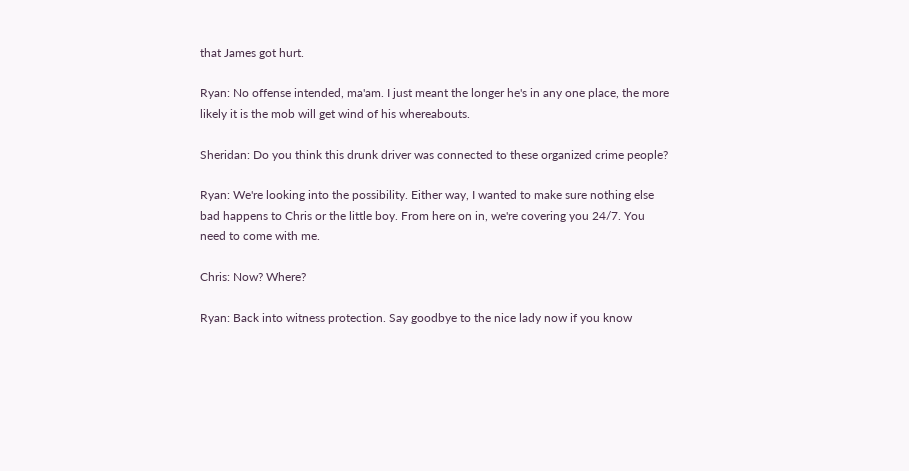that James got hurt.

Ryan: No offense intended, ma'am. I just meant the longer he's in any one place, the more likely it is the mob will get wind of his whereabouts.

Sheridan: Do you think this drunk driver was connected to these organized crime people?

Ryan: We're looking into the possibility. Either way, I wanted to make sure nothing else bad happens to Chris or the little boy. From here on in, we're covering you 24/7. You need to come with me.

Chris: Now? Where?

Ryan: Back into witness protection. Say goodbye to the nice lady now if you know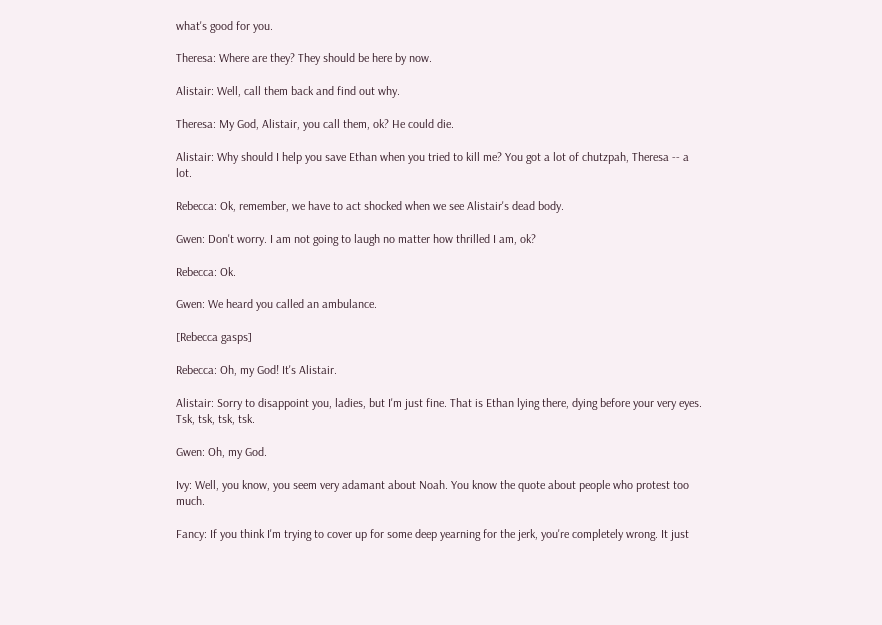what's good for you.

Theresa: Where are they? They should be here by now.

Alistair: Well, call them back and find out why.

Theresa: My God, Alistair, you call them, ok? He could die.

Alistair: Why should I help you save Ethan when you tried to kill me? You got a lot of chutzpah, Theresa -- a lot.

Rebecca: Ok, remember, we have to act shocked when we see Alistair's dead body.

Gwen: Don't worry. I am not going to laugh no matter how thrilled I am, ok?

Rebecca: Ok.

Gwen: We heard you called an ambulance.

[Rebecca gasps]

Rebecca: Oh, my God! It's Alistair.

Alistair: Sorry to disappoint you, ladies, but I'm just fine. That is Ethan lying there, dying before your very eyes. Tsk, tsk, tsk, tsk.

Gwen: Oh, my God.

Ivy: Well, you know, you seem very adamant about Noah. You know the quote about people who protest too much.

Fancy: If you think I'm trying to cover up for some deep yearning for the jerk, you're completely wrong. It just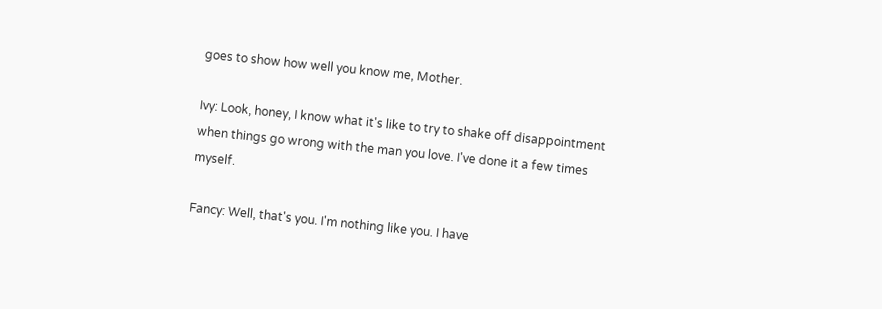goes to show how well you know me, Mother.

Ivy: Look, honey, I know what it's like to try to shake off disappointment when things go wrong with the man you love. I've done it a few times myself.

Fancy: Well, that's you. I'm nothing like you. I have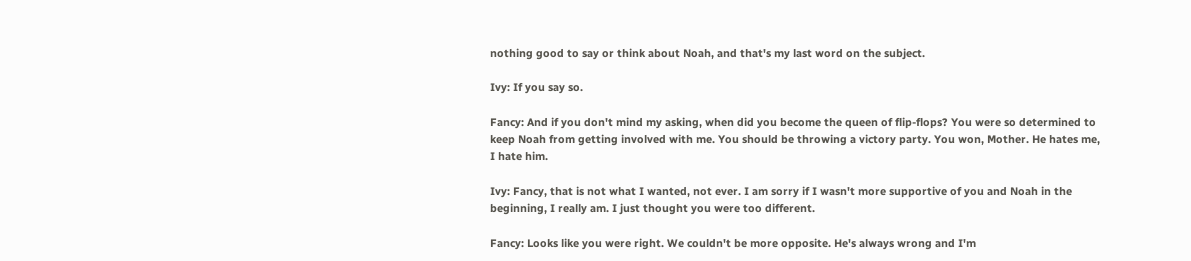nothing good to say or think about Noah, and that's my last word on the subject.

Ivy: If you say so.

Fancy: And if you don't mind my asking, when did you become the queen of flip-flops? You were so determined to keep Noah from getting involved with me. You should be throwing a victory party. You won, Mother. He hates me, I hate him.

Ivy: Fancy, that is not what I wanted, not ever. I am sorry if I wasn't more supportive of you and Noah in the beginning, I really am. I just thought you were too different.

Fancy: Looks like you were right. We couldn't be more opposite. He's always wrong and I'm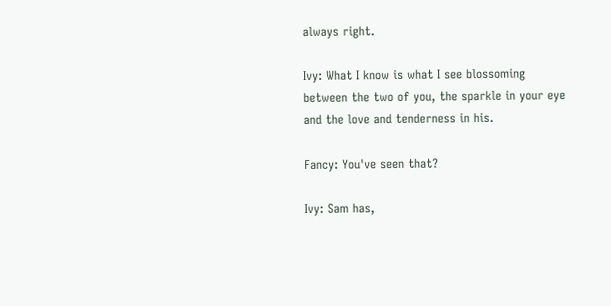always right.

Ivy: What I know is what I see blossoming between the two of you, the sparkle in your eye and the love and tenderness in his.

Fancy: You've seen that?

Ivy: Sam has,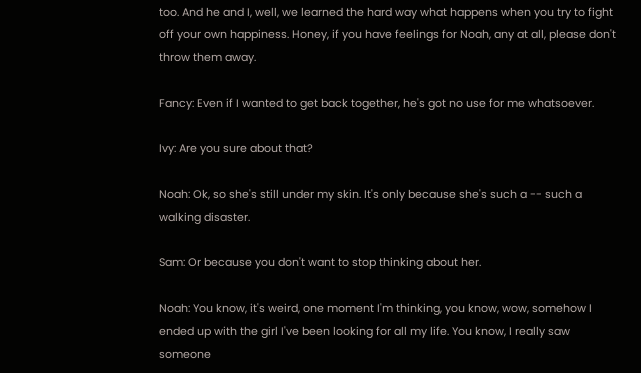too. And he and I, well, we learned the hard way what happens when you try to fight off your own happiness. Honey, if you have feelings for Noah, any at all, please don't throw them away.

Fancy: Even if I wanted to get back together, he's got no use for me whatsoever.

Ivy: Are you sure about that?

Noah: Ok, so she's still under my skin. It's only because she's such a -- such a walking disaster.

Sam: Or because you don't want to stop thinking about her.

Noah: You know, it's weird, one moment I'm thinking, you know, wow, somehow I ended up with the girl I've been looking for all my life. You know, I really saw someone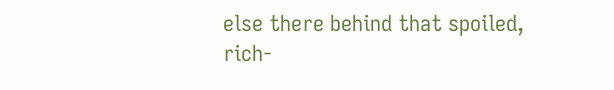else there behind that spoiled, rich-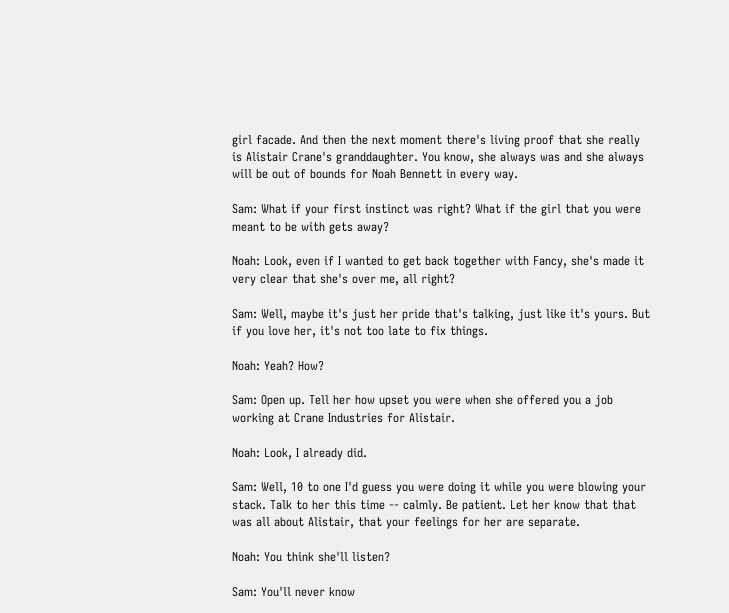girl facade. And then the next moment there's living proof that she really is Alistair Crane's granddaughter. You know, she always was and she always will be out of bounds for Noah Bennett in every way.

Sam: What if your first instinct was right? What if the girl that you were meant to be with gets away?

Noah: Look, even if I wanted to get back together with Fancy, she's made it very clear that she's over me, all right?

Sam: Well, maybe it's just her pride that's talking, just like it's yours. But if you love her, it's not too late to fix things.

Noah: Yeah? How?

Sam: Open up. Tell her how upset you were when she offered you a job working at Crane Industries for Alistair.

Noah: Look, I already did.

Sam: Well, 10 to one I'd guess you were doing it while you were blowing your stack. Talk to her this time -- calmly. Be patient. Let her know that that was all about Alistair, that your feelings for her are separate.

Noah: You think she'll listen?

Sam: You'll never know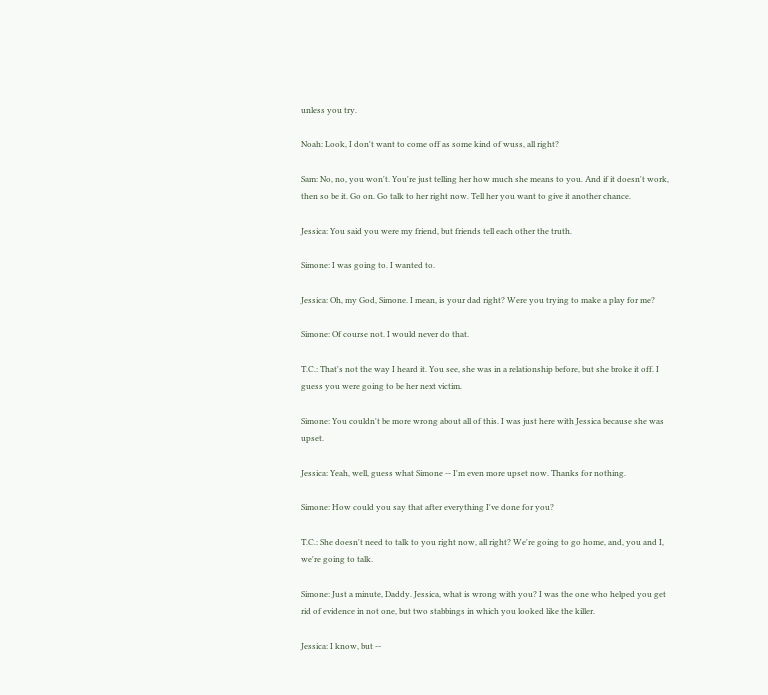unless you try.

Noah: Look, I don't want to come off as some kind of wuss, all right?

Sam: No, no, you won't. You're just telling her how much she means to you. And if it doesn't work, then so be it. Go on. Go talk to her right now. Tell her you want to give it another chance.

Jessica: You said you were my friend, but friends tell each other the truth.

Simone: I was going to. I wanted to.

Jessica: Oh, my God, Simone. I mean, is your dad right? Were you trying to make a play for me?

Simone: Of course not. I would never do that.

T.C.: That's not the way I heard it. You see, she was in a relationship before, but she broke it off. I guess you were going to be her next victim.

Simone: You couldn't be more wrong about all of this. I was just here with Jessica because she was upset.

Jessica: Yeah, well, guess what Simone -- I'm even more upset now. Thanks for nothing.

Simone: How could you say that after everything I've done for you?

T.C.: She doesn't need to talk to you right now, all right? We're going to go home, and, you and I, we're going to talk.

Simone: Just a minute, Daddy. Jessica, what is wrong with you? I was the one who helped you get rid of evidence in not one, but two stabbings in which you looked like the killer.

Jessica: I know, but --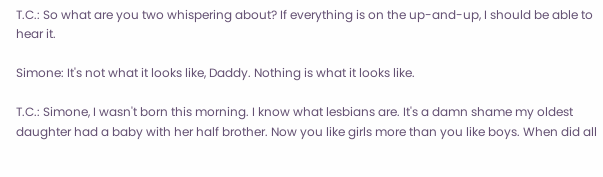T.C.: So what are you two whispering about? If everything is on the up-and-up, I should be able to hear it.

Simone: It's not what it looks like, Daddy. Nothing is what it looks like.

T.C.: Simone, I wasn't born this morning. I know what lesbians are. It's a damn shame my oldest daughter had a baby with her half brother. Now you like girls more than you like boys. When did all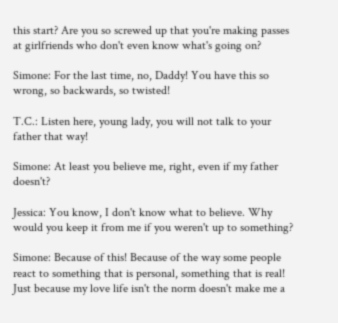this start? Are you so screwed up that you're making passes at girlfriends who don't even know what's going on?

Simone: For the last time, no, Daddy! You have this so wrong, so backwards, so twisted!

T.C.: Listen here, young lady, you will not talk to your father that way!

Simone: At least you believe me, right, even if my father doesn't?

Jessica: You know, I don't know what to believe. Why would you keep it from me if you weren't up to something?

Simone: Because of this! Because of the way some people react to something that is personal, something that is real! Just because my love life isn't the norm doesn't make me a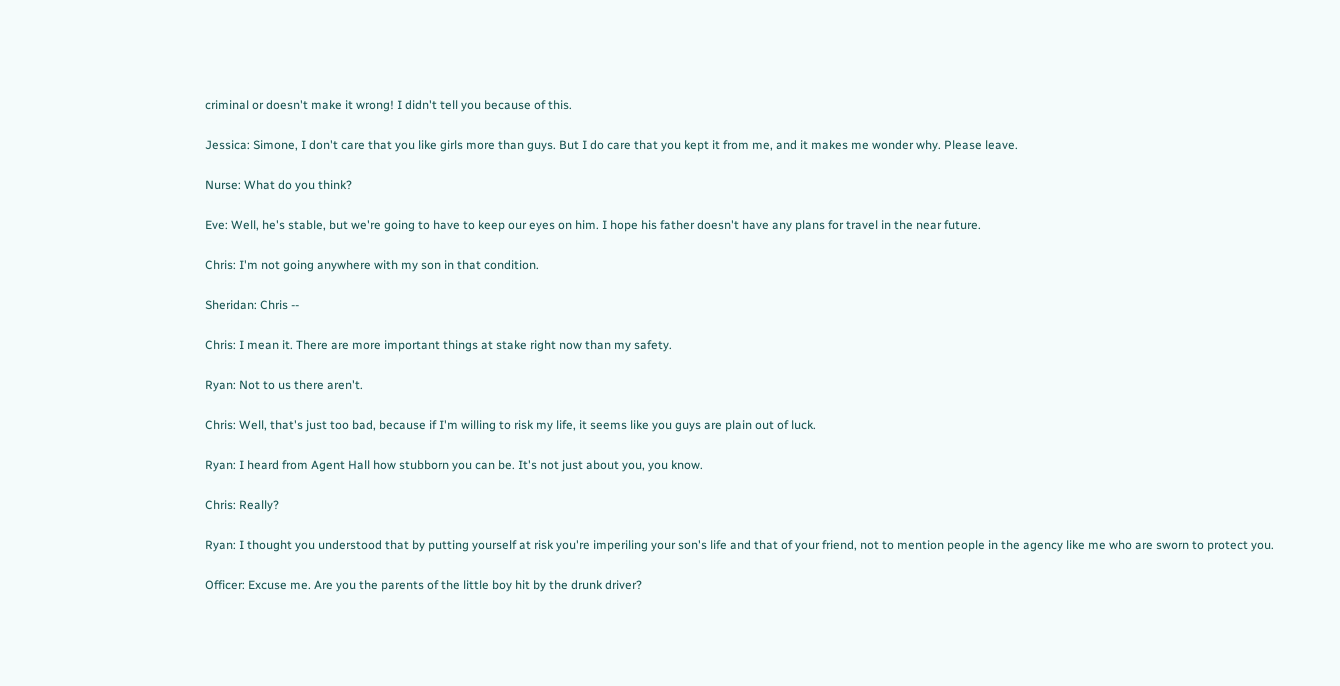criminal or doesn't make it wrong! I didn't tell you because of this.

Jessica: Simone, I don't care that you like girls more than guys. But I do care that you kept it from me, and it makes me wonder why. Please leave.

Nurse: What do you think?

Eve: Well, he's stable, but we're going to have to keep our eyes on him. I hope his father doesn't have any plans for travel in the near future.

Chris: I'm not going anywhere with my son in that condition.

Sheridan: Chris --

Chris: I mean it. There are more important things at stake right now than my safety.

Ryan: Not to us there aren't.

Chris: Well, that's just too bad, because if I'm willing to risk my life, it seems like you guys are plain out of luck.

Ryan: I heard from Agent Hall how stubborn you can be. It's not just about you, you know.

Chris: Really?

Ryan: I thought you understood that by putting yourself at risk you're imperiling your son's life and that of your friend, not to mention people in the agency like me who are sworn to protect you.

Officer: Excuse me. Are you the parents of the little boy hit by the drunk driver?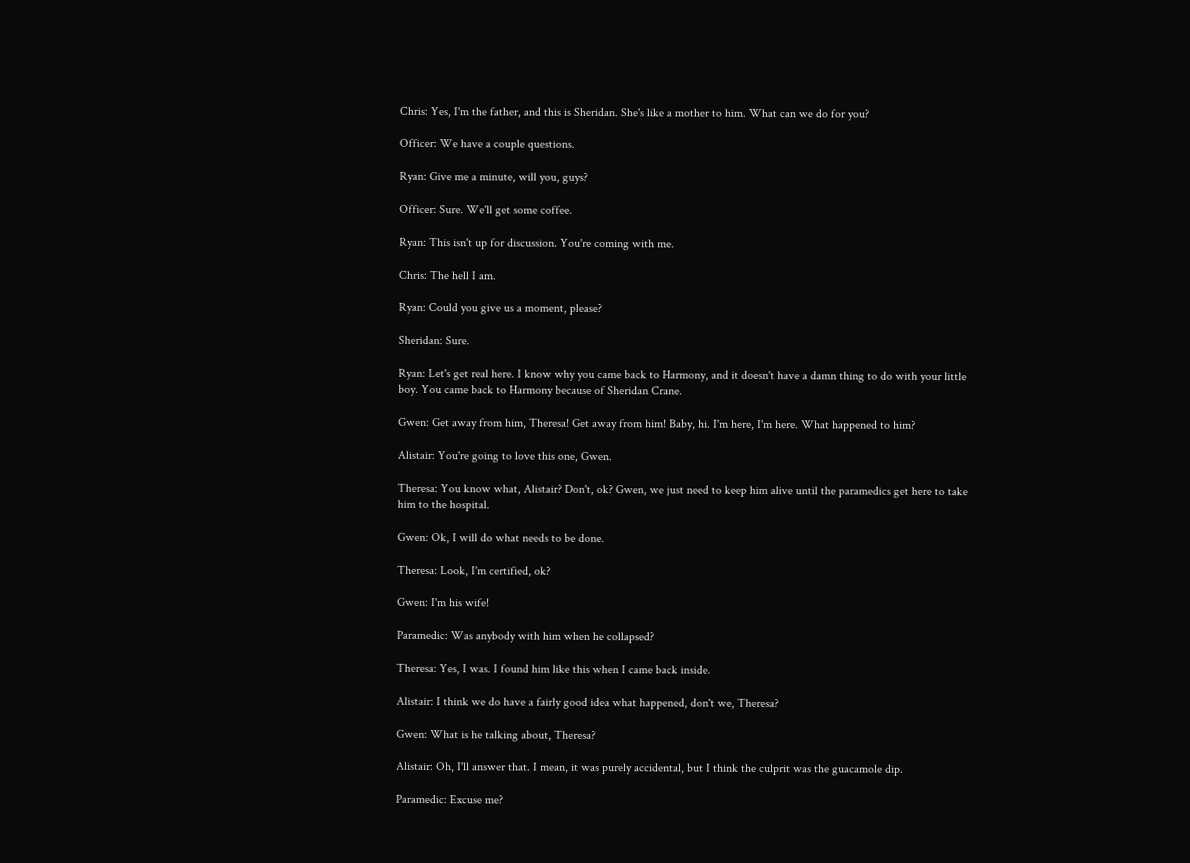Chris: Yes, I'm the father, and this is Sheridan. She's like a mother to him. What can we do for you?

Officer: We have a couple questions.

Ryan: Give me a minute, will you, guys?

Officer: Sure. We'll get some coffee.

Ryan: This isn't up for discussion. You're coming with me.

Chris: The hell I am.

Ryan: Could you give us a moment, please?

Sheridan: Sure.

Ryan: Let's get real here. I know why you came back to Harmony, and it doesn't have a damn thing to do with your little boy. You came back to Harmony because of Sheridan Crane.

Gwen: Get away from him, Theresa! Get away from him! Baby, hi. I'm here, I'm here. What happened to him?

Alistair: You're going to love this one, Gwen.

Theresa: You know what, Alistair? Don't, ok? Gwen, we just need to keep him alive until the paramedics get here to take him to the hospital.

Gwen: Ok, I will do what needs to be done.

Theresa: Look, I'm certified, ok?

Gwen: I'm his wife!

Paramedic: Was anybody with him when he collapsed?

Theresa: Yes, I was. I found him like this when I came back inside.

Alistair: I think we do have a fairly good idea what happened, don't we, Theresa?

Gwen: What is he talking about, Theresa?

Alistair: Oh, I'll answer that. I mean, it was purely accidental, but I think the culprit was the guacamole dip.

Paramedic: Excuse me?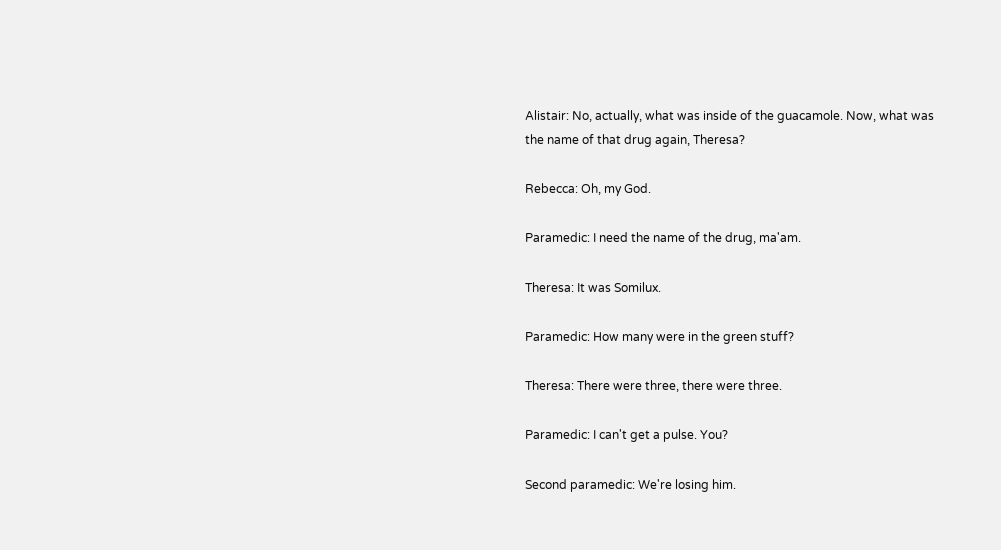Alistair: No, actually, what was inside of the guacamole. Now, what was the name of that drug again, Theresa?

Rebecca: Oh, my God.

Paramedic: I need the name of the drug, ma'am.

Theresa: It was Somilux.

Paramedic: How many were in the green stuff?

Theresa: There were three, there were three.

Paramedic: I can't get a pulse. You?

Second paramedic: We're losing him.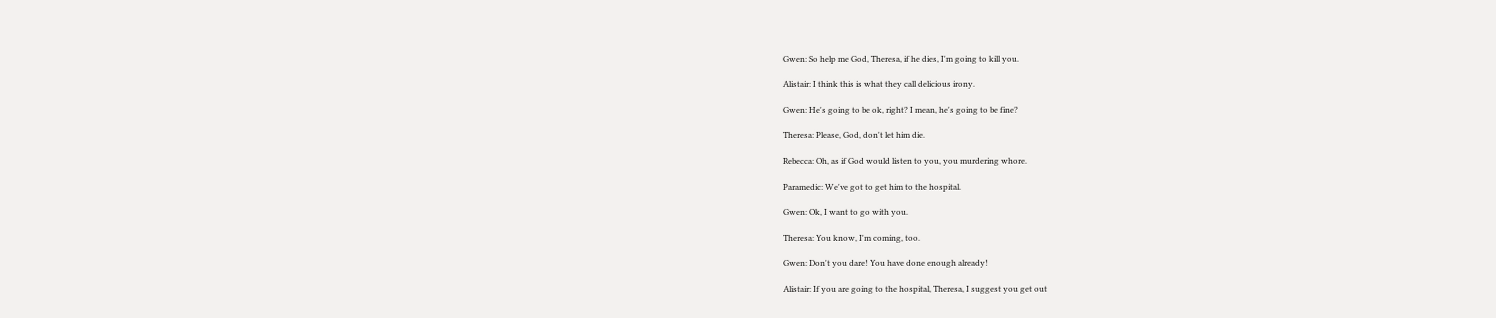Gwen: So help me God, Theresa, if he dies, I'm going to kill you.

Alistair: I think this is what they call delicious irony.

Gwen: He's going to be ok, right? I mean, he's going to be fine?

Theresa: Please, God, don't let him die.

Rebecca: Oh, as if God would listen to you, you murdering whore.

Paramedic: We've got to get him to the hospital.

Gwen: Ok, I want to go with you.

Theresa: You know, I'm coming, too.

Gwen: Don't you dare! You have done enough already!

Alistair: If you are going to the hospital, Theresa, I suggest you get out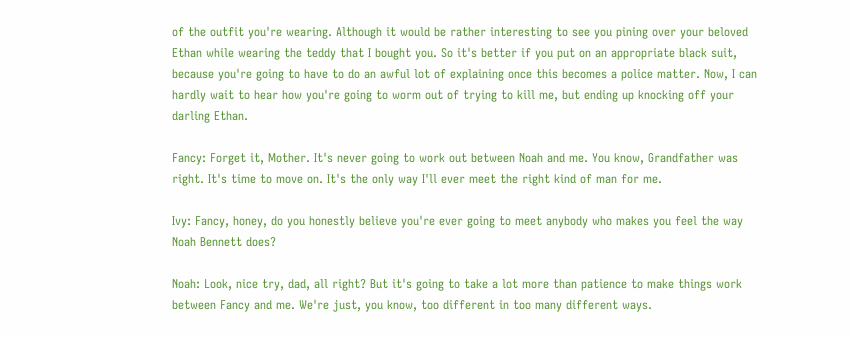of the outfit you're wearing. Although it would be rather interesting to see you pining over your beloved Ethan while wearing the teddy that I bought you. So it's better if you put on an appropriate black suit, because you're going to have to do an awful lot of explaining once this becomes a police matter. Now, I can hardly wait to hear how you're going to worm out of trying to kill me, but ending up knocking off your darling Ethan.

Fancy: Forget it, Mother. It's never going to work out between Noah and me. You know, Grandfather was right. It's time to move on. It's the only way I'll ever meet the right kind of man for me.

Ivy: Fancy, honey, do you honestly believe you're ever going to meet anybody who makes you feel the way Noah Bennett does?

Noah: Look, nice try, dad, all right? But it's going to take a lot more than patience to make things work between Fancy and me. We're just, you know, too different in too many different ways.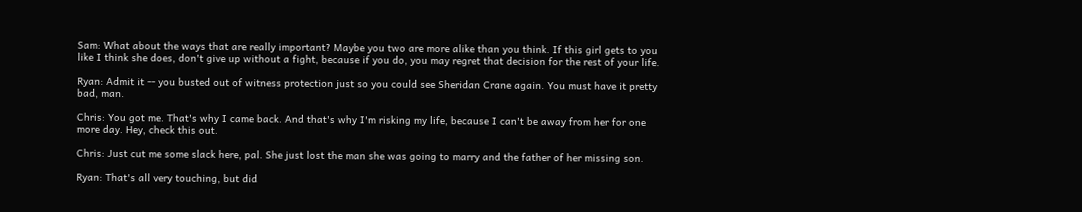Sam: What about the ways that are really important? Maybe you two are more alike than you think. If this girl gets to you like I think she does, don't give up without a fight, because if you do, you may regret that decision for the rest of your life.

Ryan: Admit it -- you busted out of witness protection just so you could see Sheridan Crane again. You must have it pretty bad, man.

Chris: You got me. That's why I came back. And that's why I'm risking my life, because I can't be away from her for one more day. Hey, check this out.

Chris: Just cut me some slack here, pal. She just lost the man she was going to marry and the father of her missing son.

Ryan: That's all very touching, but did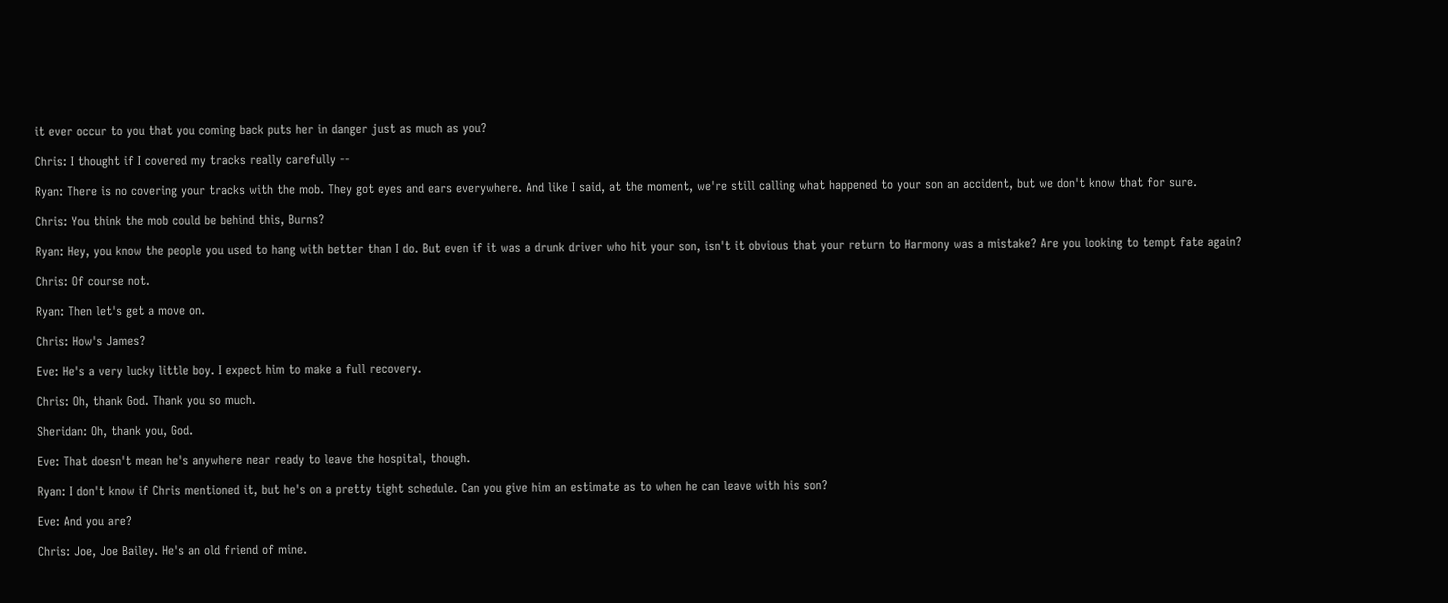it ever occur to you that you coming back puts her in danger just as much as you?

Chris: I thought if I covered my tracks really carefully --

Ryan: There is no covering your tracks with the mob. They got eyes and ears everywhere. And like I said, at the moment, we're still calling what happened to your son an accident, but we don't know that for sure.

Chris: You think the mob could be behind this, Burns?

Ryan: Hey, you know the people you used to hang with better than I do. But even if it was a drunk driver who hit your son, isn't it obvious that your return to Harmony was a mistake? Are you looking to tempt fate again?

Chris: Of course not.

Ryan: Then let's get a move on.

Chris: How's James?

Eve: He's a very lucky little boy. I expect him to make a full recovery.

Chris: Oh, thank God. Thank you so much.

Sheridan: Oh, thank you, God.

Eve: That doesn't mean he's anywhere near ready to leave the hospital, though.

Ryan: I don't know if Chris mentioned it, but he's on a pretty tight schedule. Can you give him an estimate as to when he can leave with his son?

Eve: And you are?

Chris: Joe, Joe Bailey. He's an old friend of mine.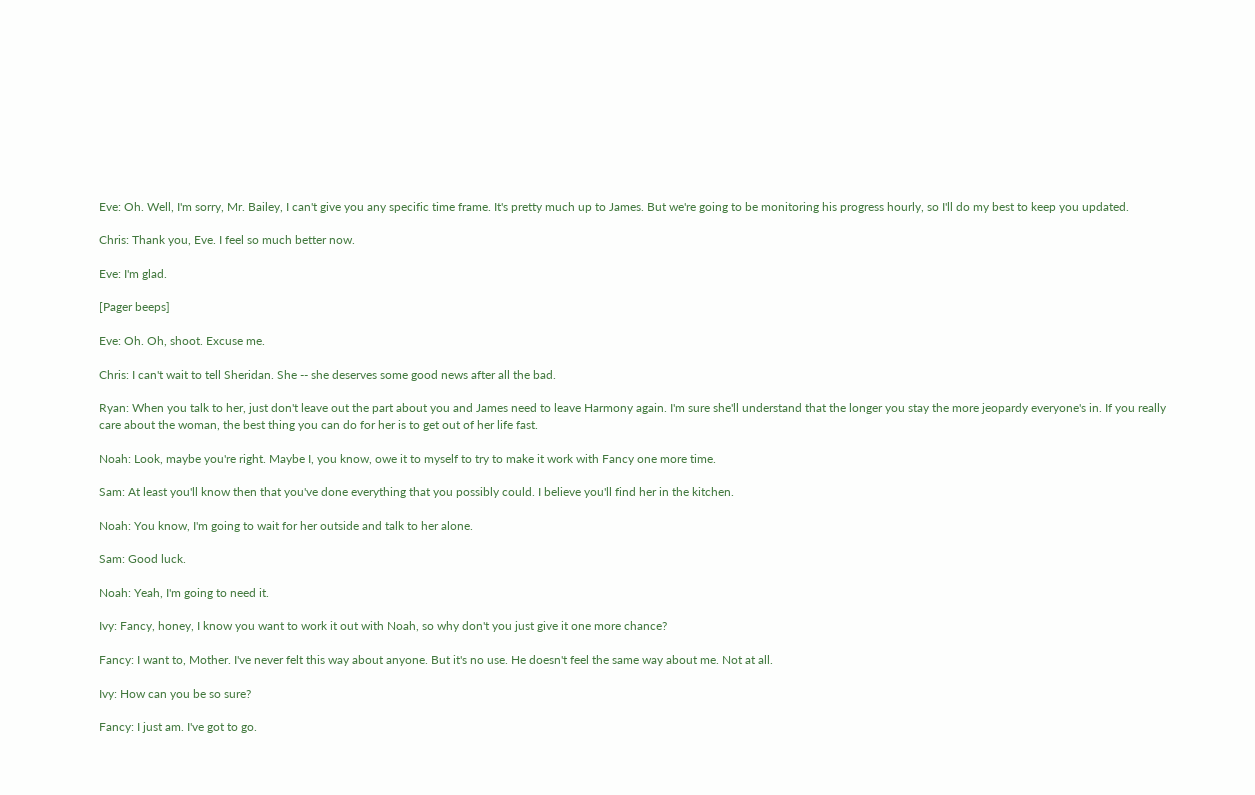Eve: Oh. Well, I'm sorry, Mr. Bailey, I can't give you any specific time frame. It's pretty much up to James. But we're going to be monitoring his progress hourly, so I'll do my best to keep you updated.

Chris: Thank you, Eve. I feel so much better now.

Eve: I'm glad.

[Pager beeps]

Eve: Oh. Oh, shoot. Excuse me.

Chris: I can't wait to tell Sheridan. She -- she deserves some good news after all the bad.

Ryan: When you talk to her, just don't leave out the part about you and James need to leave Harmony again. I'm sure she'll understand that the longer you stay the more jeopardy everyone's in. If you really care about the woman, the best thing you can do for her is to get out of her life fast.

Noah: Look, maybe you're right. Maybe I, you know, owe it to myself to try to make it work with Fancy one more time.

Sam: At least you'll know then that you've done everything that you possibly could. I believe you'll find her in the kitchen.

Noah: You know, I'm going to wait for her outside and talk to her alone.

Sam: Good luck.

Noah: Yeah, I'm going to need it.

Ivy: Fancy, honey, I know you want to work it out with Noah, so why don't you just give it one more chance?

Fancy: I want to, Mother. I've never felt this way about anyone. But it's no use. He doesn't feel the same way about me. Not at all.

Ivy: How can you be so sure?

Fancy: I just am. I've got to go.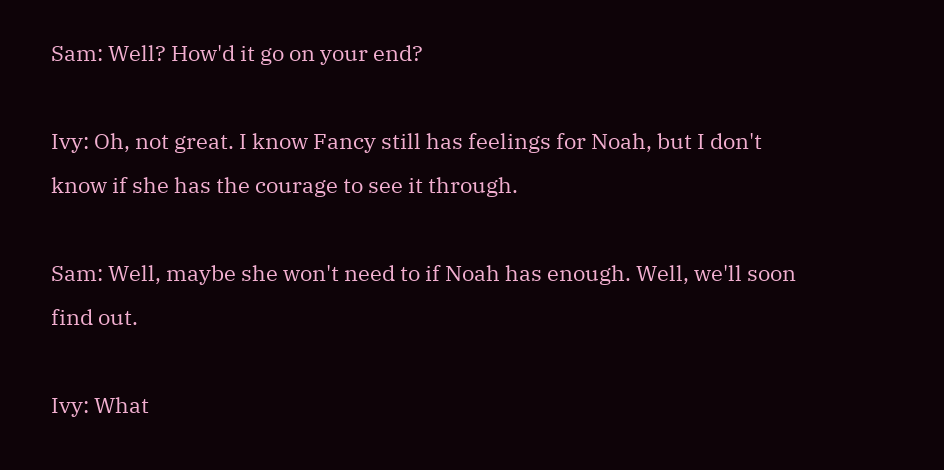Sam: Well? How'd it go on your end?

Ivy: Oh, not great. I know Fancy still has feelings for Noah, but I don't know if she has the courage to see it through.

Sam: Well, maybe she won't need to if Noah has enough. Well, we'll soon find out.

Ivy: What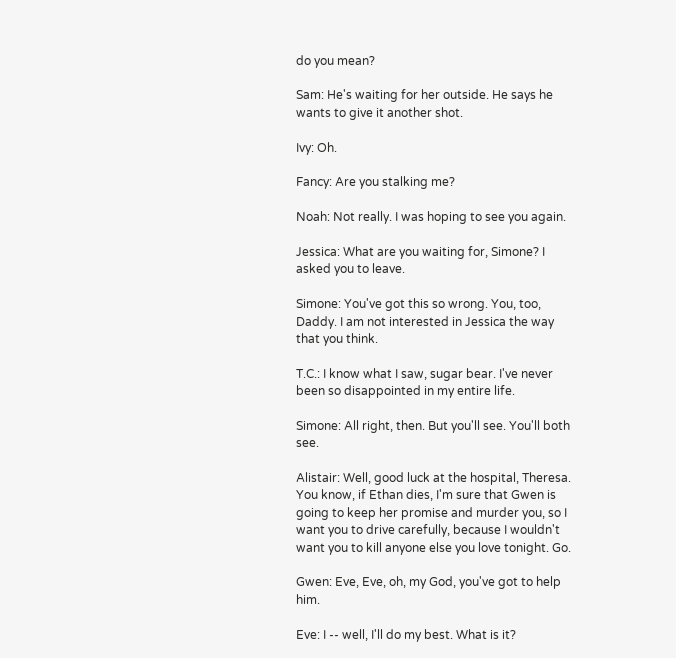do you mean?

Sam: He's waiting for her outside. He says he wants to give it another shot.

Ivy: Oh.

Fancy: Are you stalking me?

Noah: Not really. I was hoping to see you again.

Jessica: What are you waiting for, Simone? I asked you to leave.

Simone: You've got this so wrong. You, too, Daddy. I am not interested in Jessica the way that you think.

T.C.: I know what I saw, sugar bear. I've never been so disappointed in my entire life.

Simone: All right, then. But you'll see. You'll both see.

Alistair: Well, good luck at the hospital, Theresa. You know, if Ethan dies, I'm sure that Gwen is going to keep her promise and murder you, so I want you to drive carefully, because I wouldn't want you to kill anyone else you love tonight. Go.

Gwen: Eve, Eve, oh, my God, you've got to help him.

Eve: I -- well, I'll do my best. What is it?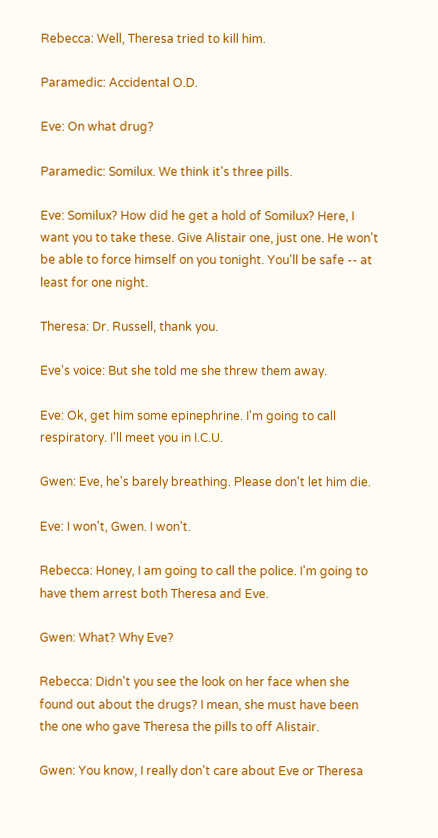Rebecca: Well, Theresa tried to kill him.

Paramedic: Accidental O.D.

Eve: On what drug?

Paramedic: Somilux. We think it's three pills.

Eve: Somilux? How did he get a hold of Somilux? Here, I want you to take these. Give Alistair one, just one. He won't be able to force himself on you tonight. You'll be safe -- at least for one night.

Theresa: Dr. Russell, thank you.

Eve's voice: But she told me she threw them away.

Eve: Ok, get him some epinephrine. I'm going to call respiratory. I'll meet you in I.C.U.

Gwen: Eve, he's barely breathing. Please don't let him die.

Eve: I won't, Gwen. I won't.

Rebecca: Honey, I am going to call the police. I'm going to have them arrest both Theresa and Eve.

Gwen: What? Why Eve?

Rebecca: Didn't you see the look on her face when she found out about the drugs? I mean, she must have been the one who gave Theresa the pills to off Alistair.

Gwen: You know, I really don't care about Eve or Theresa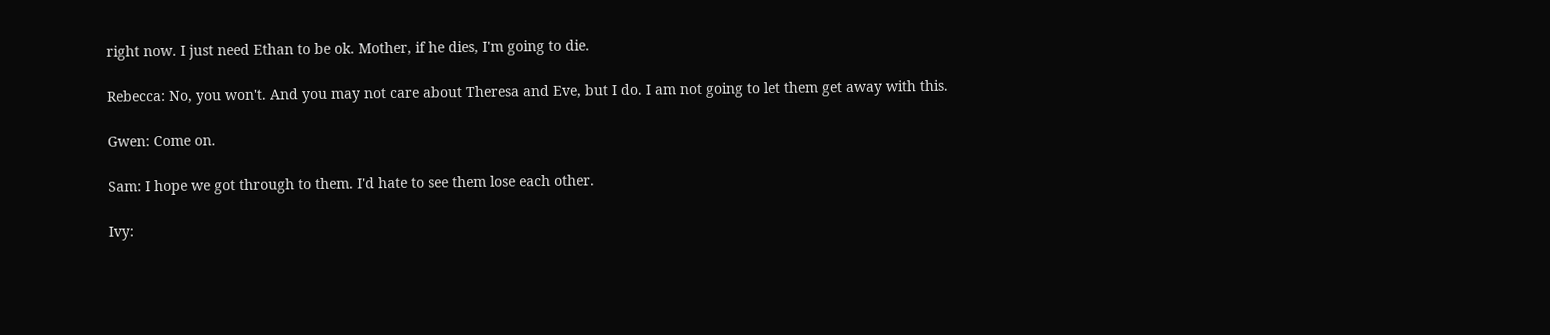right now. I just need Ethan to be ok. Mother, if he dies, I'm going to die.

Rebecca: No, you won't. And you may not care about Theresa and Eve, but I do. I am not going to let them get away with this.

Gwen: Come on.

Sam: I hope we got through to them. I'd hate to see them lose each other.

Ivy: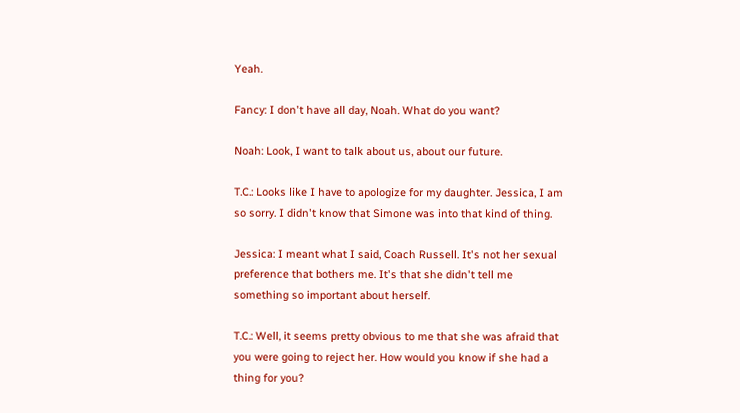Yeah.

Fancy: I don't have all day, Noah. What do you want?

Noah: Look, I want to talk about us, about our future.

T.C.: Looks like I have to apologize for my daughter. Jessica, I am so sorry. I didn't know that Simone was into that kind of thing.

Jessica: I meant what I said, Coach Russell. It's not her sexual preference that bothers me. It's that she didn't tell me something so important about herself.

T.C.: Well, it seems pretty obvious to me that she was afraid that you were going to reject her. How would you know if she had a thing for you?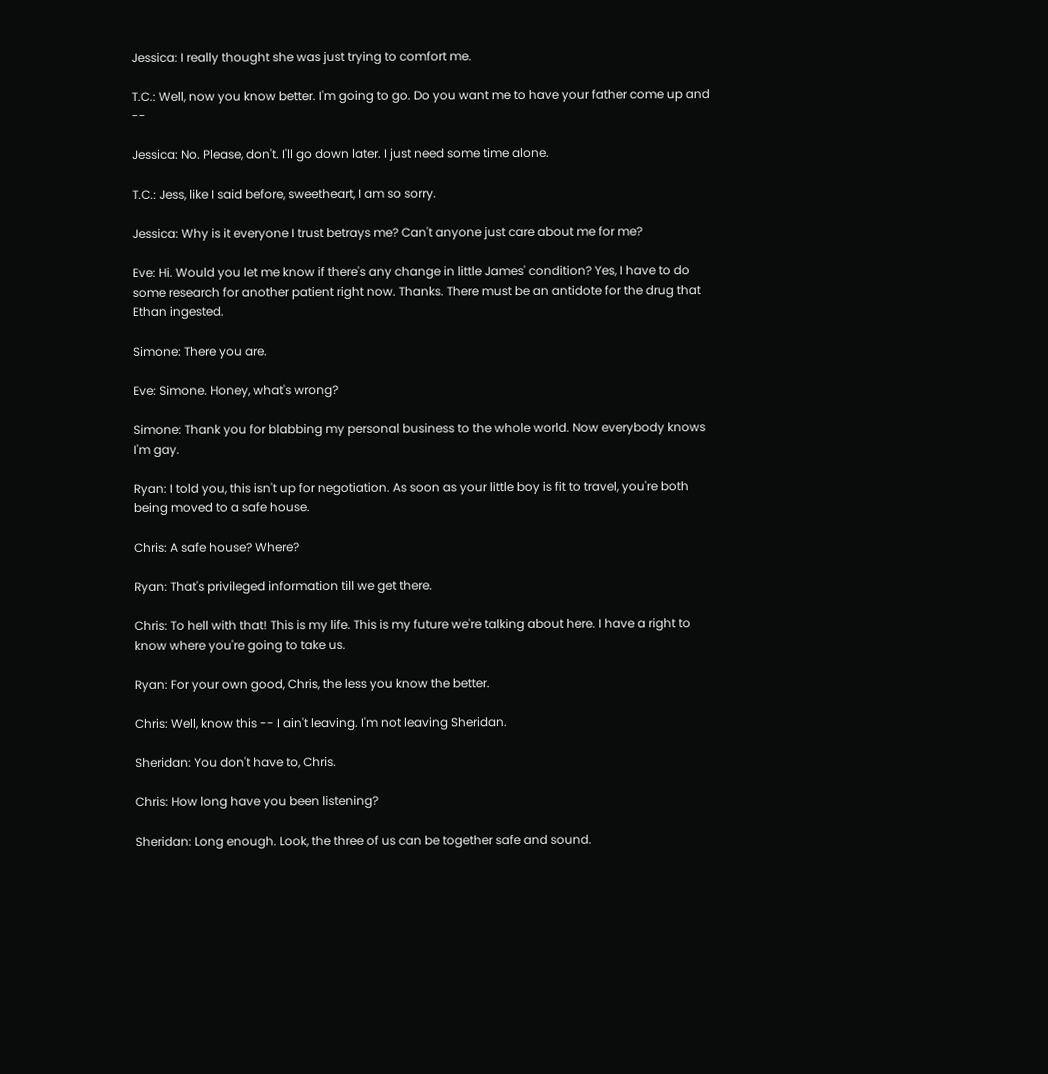Jessica: I really thought she was just trying to comfort me.

T.C.: Well, now you know better. I'm going to go. Do you want me to have your father come up and --

Jessica: No. Please, don't. I'll go down later. I just need some time alone.

T.C.: Jess, like I said before, sweetheart, I am so sorry.

Jessica: Why is it everyone I trust betrays me? Can't anyone just care about me for me?

Eve: Hi. Would you let me know if there's any change in little James' condition? Yes, I have to do some research for another patient right now. Thanks. There must be an antidote for the drug that Ethan ingested.

Simone: There you are.

Eve: Simone. Honey, what's wrong?

Simone: Thank you for blabbing my personal business to the whole world. Now everybody knows I'm gay.

Ryan: I told you, this isn't up for negotiation. As soon as your little boy is fit to travel, you're both being moved to a safe house.

Chris: A safe house? Where?

Ryan: That's privileged information till we get there.

Chris: To hell with that! This is my life. This is my future we're talking about here. I have a right to know where you're going to take us.

Ryan: For your own good, Chris, the less you know the better.

Chris: Well, know this -- I ain't leaving. I'm not leaving Sheridan.

Sheridan: You don't have to, Chris.

Chris: How long have you been listening?

Sheridan: Long enough. Look, the three of us can be together safe and sound.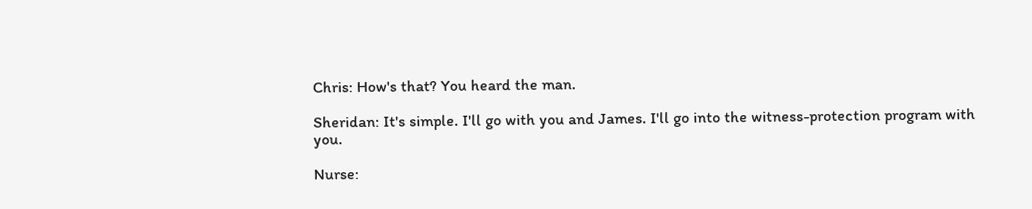Chris: How's that? You heard the man.

Sheridan: It's simple. I'll go with you and James. I'll go into the witness-protection program with you.

Nurse: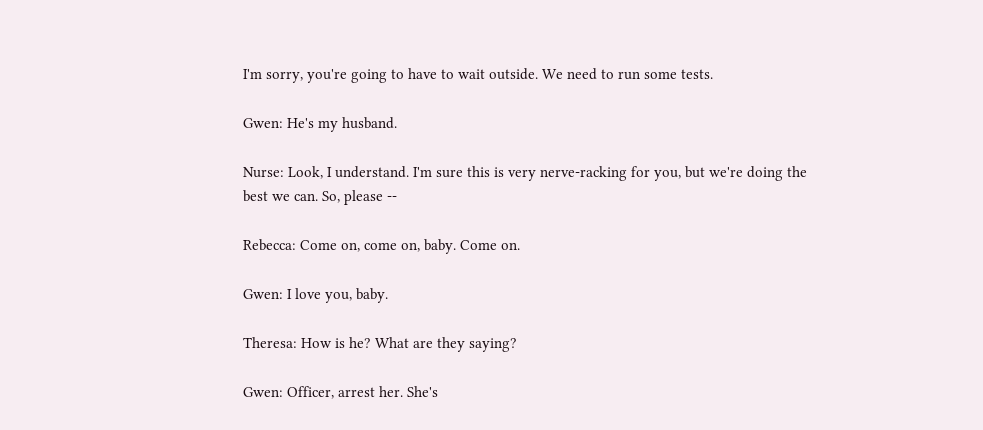I'm sorry, you're going to have to wait outside. We need to run some tests.

Gwen: He's my husband.

Nurse: Look, I understand. I'm sure this is very nerve-racking for you, but we're doing the best we can. So, please --

Rebecca: Come on, come on, baby. Come on.

Gwen: I love you, baby.

Theresa: How is he? What are they saying?

Gwen: Officer, arrest her. She's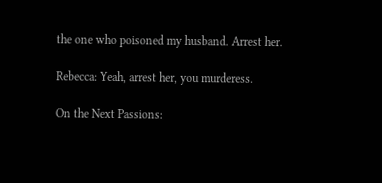the one who poisoned my husband. Arrest her.

Rebecca: Yeah, arrest her, you murderess.

On the Next Passions: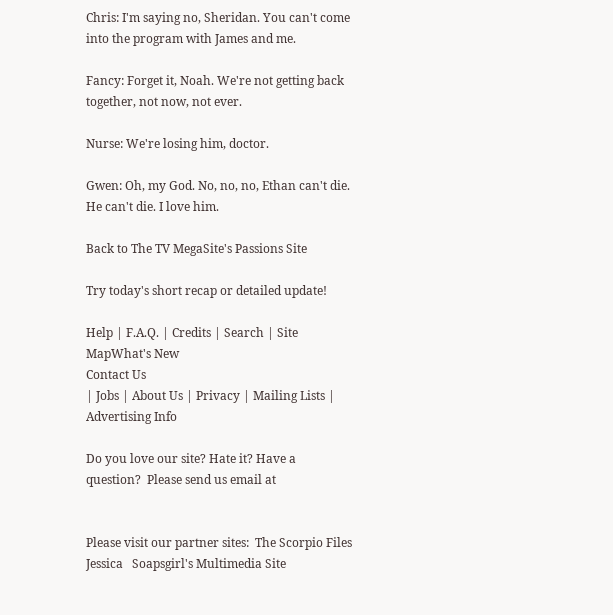Chris: I'm saying no, Sheridan. You can't come into the program with James and me.

Fancy: Forget it, Noah. We're not getting back together, not now, not ever.

Nurse: We're losing him, doctor.

Gwen: Oh, my God. No, no, no, Ethan can't die. He can't die. I love him.

Back to The TV MegaSite's Passions Site

Try today's short recap or detailed update!

Help | F.A.Q. | Credits | Search | Site MapWhat's New
Contact Us
| Jobs | About Us | Privacy | Mailing Lists | Advertising Info

Do you love our site? Hate it? Have a question?  Please send us email at


Please visit our partner sites:  The Scorpio Files
Jessica   Soapsgirl's Multimedia Site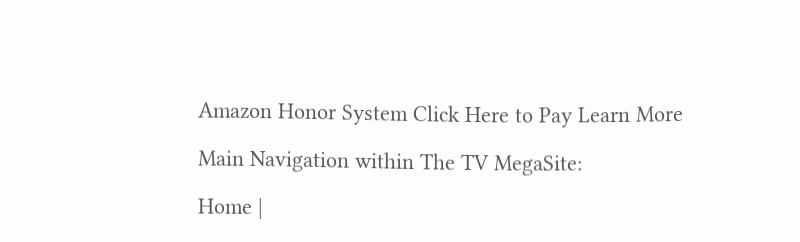Amazon Honor System Click Here to Pay Learn More

Main Navigation within The TV MegaSite:

Home |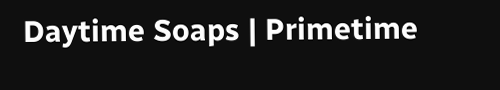Daytime Soaps | Primetime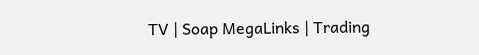TV | Soap MegaLinks | Trading